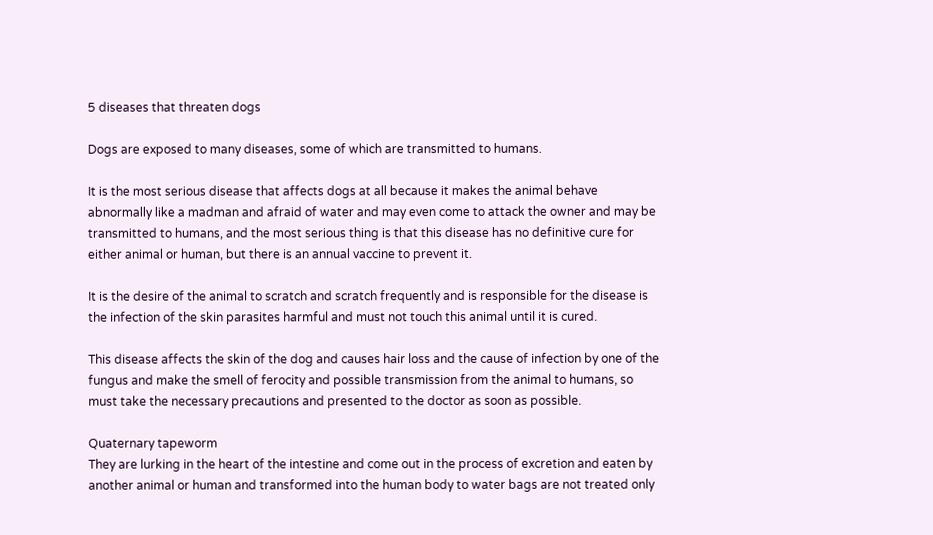5 diseases that threaten dogs

Dogs are exposed to many diseases, some of which are transmitted to humans.

It is the most serious disease that affects dogs at all because it makes the animal behave abnormally like a madman and afraid of water and may even come to attack the owner and may be transmitted to humans, and the most serious thing is that this disease has no definitive cure for either animal or human, but there is an annual vaccine to prevent it.

It is the desire of the animal to scratch and scratch frequently and is responsible for the disease is the infection of the skin parasites harmful and must not touch this animal until it is cured.

This disease affects the skin of the dog and causes hair loss and the cause of infection by one of the fungus and make the smell of ferocity and possible transmission from the animal to humans, so must take the necessary precautions and presented to the doctor as soon as possible.

Quaternary tapeworm
They are lurking in the heart of the intestine and come out in the process of excretion and eaten by another animal or human and transformed into the human body to water bags are not treated only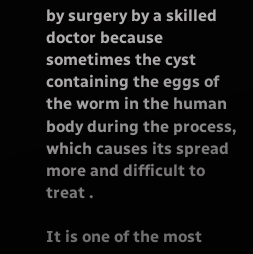by surgery by a skilled doctor because sometimes the cyst containing the eggs of the worm in the human body during the process, which causes its spread more and difficult to treat .

It is one of the most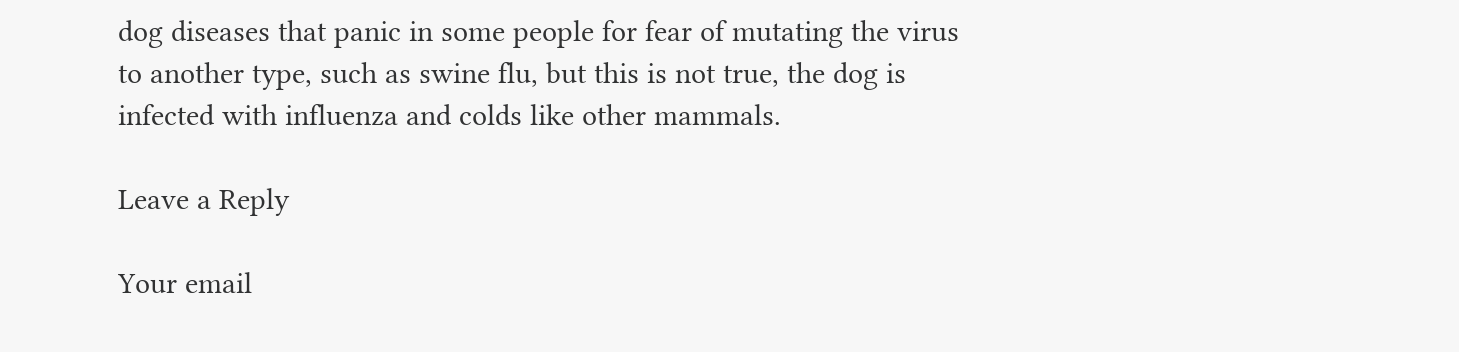dog diseases that panic in some people for fear of mutating the virus to another type, such as swine flu, but this is not true, the dog is infected with influenza and colds like other mammals.

Leave a Reply

Your email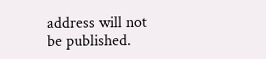address will not be published.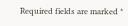Required fields are marked *